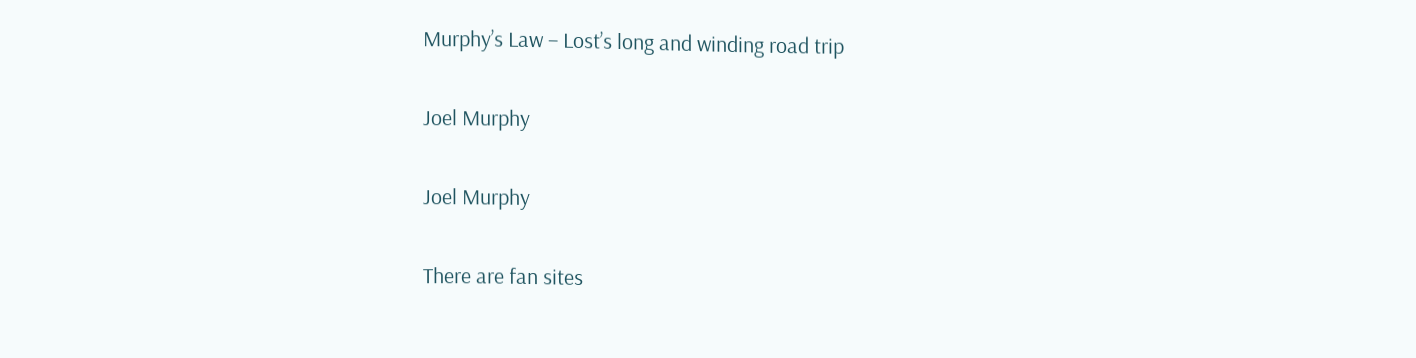Murphy’s Law – Lost’s long and winding road trip

Joel Murphy

Joel Murphy

There are fan sites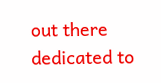out there dedicated to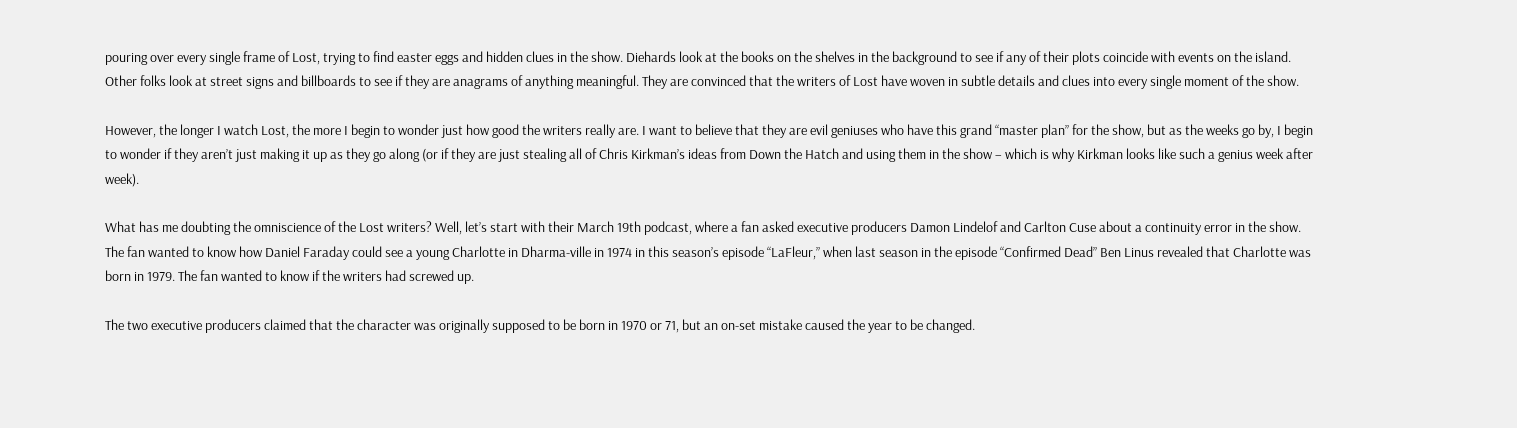pouring over every single frame of Lost, trying to find easter eggs and hidden clues in the show. Diehards look at the books on the shelves in the background to see if any of their plots coincide with events on the island. Other folks look at street signs and billboards to see if they are anagrams of anything meaningful. They are convinced that the writers of Lost have woven in subtle details and clues into every single moment of the show.

However, the longer I watch Lost, the more I begin to wonder just how good the writers really are. I want to believe that they are evil geniuses who have this grand “master plan” for the show, but as the weeks go by, I begin to wonder if they aren’t just making it up as they go along (or if they are just stealing all of Chris Kirkman’s ideas from Down the Hatch and using them in the show – which is why Kirkman looks like such a genius week after week).

What has me doubting the omniscience of the Lost writers? Well, let’s start with their March 19th podcast, where a fan asked executive producers Damon Lindelof and Carlton Cuse about a continuity error in the show. The fan wanted to know how Daniel Faraday could see a young Charlotte in Dharma-ville in 1974 in this season’s episode “LaFleur,” when last season in the episode “Confirmed Dead” Ben Linus revealed that Charlotte was born in 1979. The fan wanted to know if the writers had screwed up.

The two executive producers claimed that the character was originally supposed to be born in 1970 or 71, but an on-set mistake caused the year to be changed.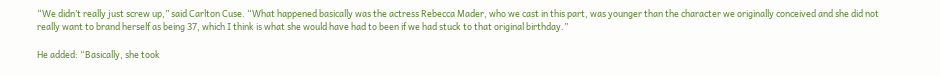“We didn’t really just screw up,” said Carlton Cuse. “What happened basically was the actress Rebecca Mader, who we cast in this part, was younger than the character we originally conceived and she did not really want to brand herself as being 37, which I think is what she would have had to been if we had stuck to that original birthday.”

He added: “Basically, she took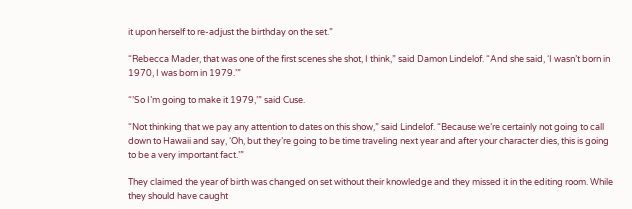it upon herself to re-adjust the birthday on the set.”

“Rebecca Mader, that was one of the first scenes she shot, I think,” said Damon Lindelof. “And she said, ‘I wasn’t born in 1970, I was born in 1979.’”

“’So I’m going to make it 1979,’” said Cuse.

“Not thinking that we pay any attention to dates on this show,” said Lindelof. “Because we’re certainly not going to call down to Hawaii and say, ‘Oh, but they’re going to be time traveling next year and after your character dies, this is going to be a very important fact.’”

They claimed the year of birth was changed on set without their knowledge and they missed it in the editing room. While they should have caught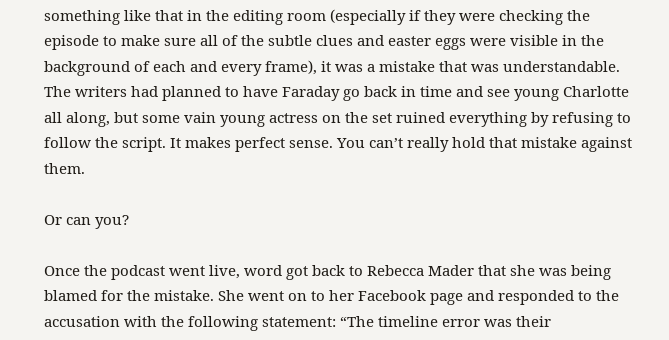something like that in the editing room (especially if they were checking the episode to make sure all of the subtle clues and easter eggs were visible in the background of each and every frame), it was a mistake that was understandable. The writers had planned to have Faraday go back in time and see young Charlotte all along, but some vain young actress on the set ruined everything by refusing to follow the script. It makes perfect sense. You can’t really hold that mistake against them.

Or can you?

Once the podcast went live, word got back to Rebecca Mader that she was being blamed for the mistake. She went on to her Facebook page and responded to the accusation with the following statement: “The timeline error was their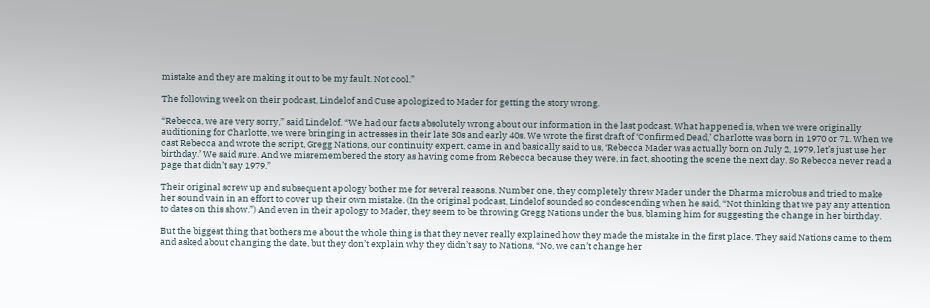mistake and they are making it out to be my fault. Not cool.”

The following week on their podcast, Lindelof and Cuse apologized to Mader for getting the story wrong.

“Rebecca, we are very sorry,” said Lindelof. “We had our facts absolutely wrong about our information in the last podcast. What happened is, when we were originally auditioning for Charlotte, we were bringing in actresses in their late 30s and early 40s. We wrote the first draft of ‘Confirmed Dead,’ Charlotte was born in 1970 or 71. When we cast Rebecca and wrote the script, Gregg Nations, our continuity expert, came in and basically said to us, ‘Rebecca Mader was actually born on July 2, 1979, let’s just use her birthday.’ We said sure. And we misremembered the story as having come from Rebecca because they were, in fact, shooting the scene the next day. So Rebecca never read a page that didn’t say 1979.”

Their original screw up and subsequent apology bother me for several reasons. Number one, they completely threw Mader under the Dharma microbus and tried to make her sound vain in an effort to cover up their own mistake. (In the original podcast, Lindelof sounded so condescending when he said, “Not thinking that we pay any attention to dates on this show.”) And even in their apology to Mader, they seem to be throwing Gregg Nations under the bus, blaming him for suggesting the change in her birthday.

But the biggest thing that bothers me about the whole thing is that they never really explained how they made the mistake in the first place. They said Nations came to them and asked about changing the date, but they don’t explain why they didn’t say to Nations, “No, we can’t change her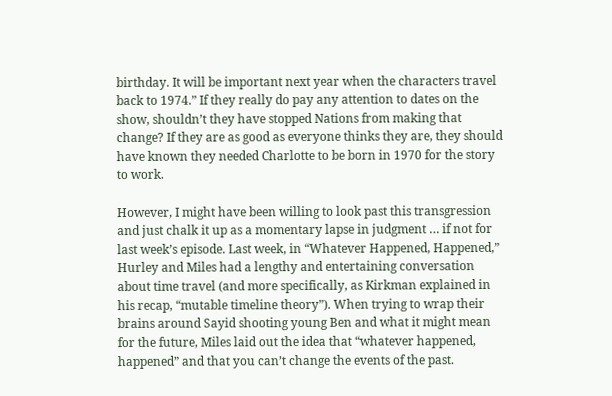birthday. It will be important next year when the characters travel back to 1974.” If they really do pay any attention to dates on the show, shouldn’t they have stopped Nations from making that change? If they are as good as everyone thinks they are, they should have known they needed Charlotte to be born in 1970 for the story to work.

However, I might have been willing to look past this transgression and just chalk it up as a momentary lapse in judgment … if not for last week’s episode. Last week, in “Whatever Happened, Happened,” Hurley and Miles had a lengthy and entertaining conversation about time travel (and more specifically, as Kirkman explained in his recap, “mutable timeline theory”). When trying to wrap their brains around Sayid shooting young Ben and what it might mean for the future, Miles laid out the idea that “whatever happened, happened” and that you can’t change the events of the past.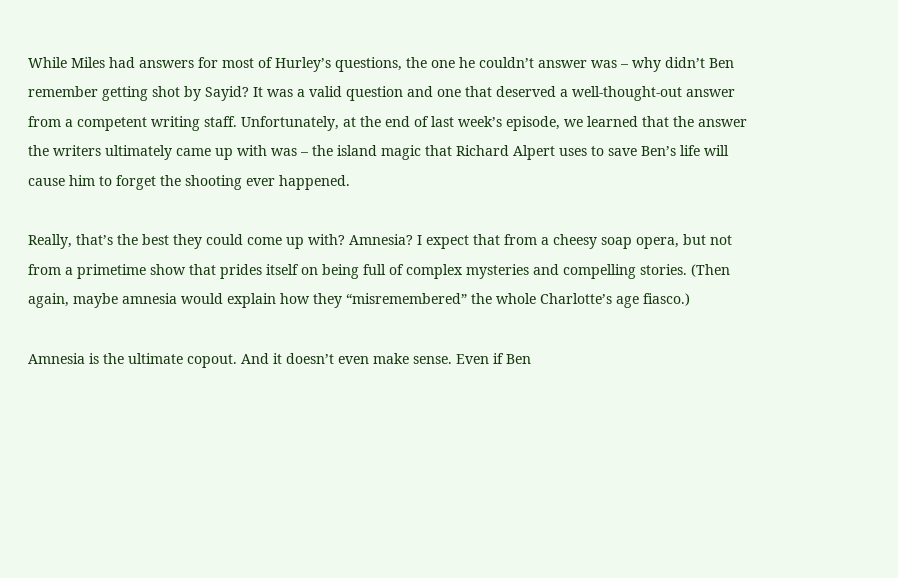While Miles had answers for most of Hurley’s questions, the one he couldn’t answer was – why didn’t Ben remember getting shot by Sayid? It was a valid question and one that deserved a well-thought-out answer from a competent writing staff. Unfortunately, at the end of last week’s episode, we learned that the answer the writers ultimately came up with was – the island magic that Richard Alpert uses to save Ben’s life will cause him to forget the shooting ever happened.

Really, that’s the best they could come up with? Amnesia? I expect that from a cheesy soap opera, but not from a primetime show that prides itself on being full of complex mysteries and compelling stories. (Then again, maybe amnesia would explain how they “misremembered” the whole Charlotte’s age fiasco.)

Amnesia is the ultimate copout. And it doesn’t even make sense. Even if Ben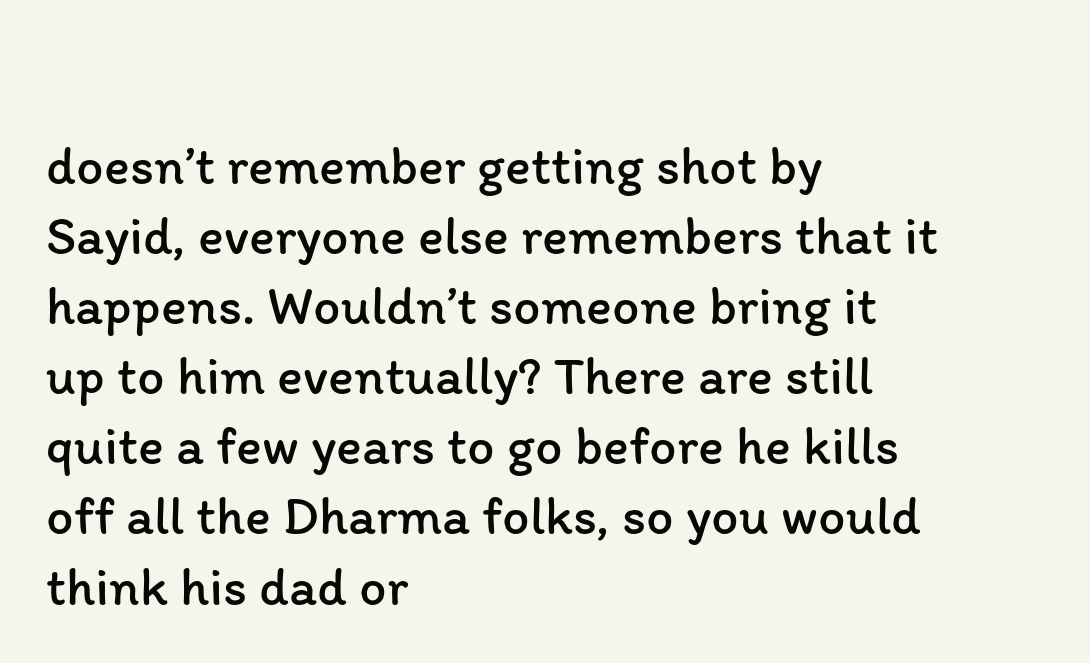doesn’t remember getting shot by Sayid, everyone else remembers that it happens. Wouldn’t someone bring it up to him eventually? There are still quite a few years to go before he kills off all the Dharma folks, so you would think his dad or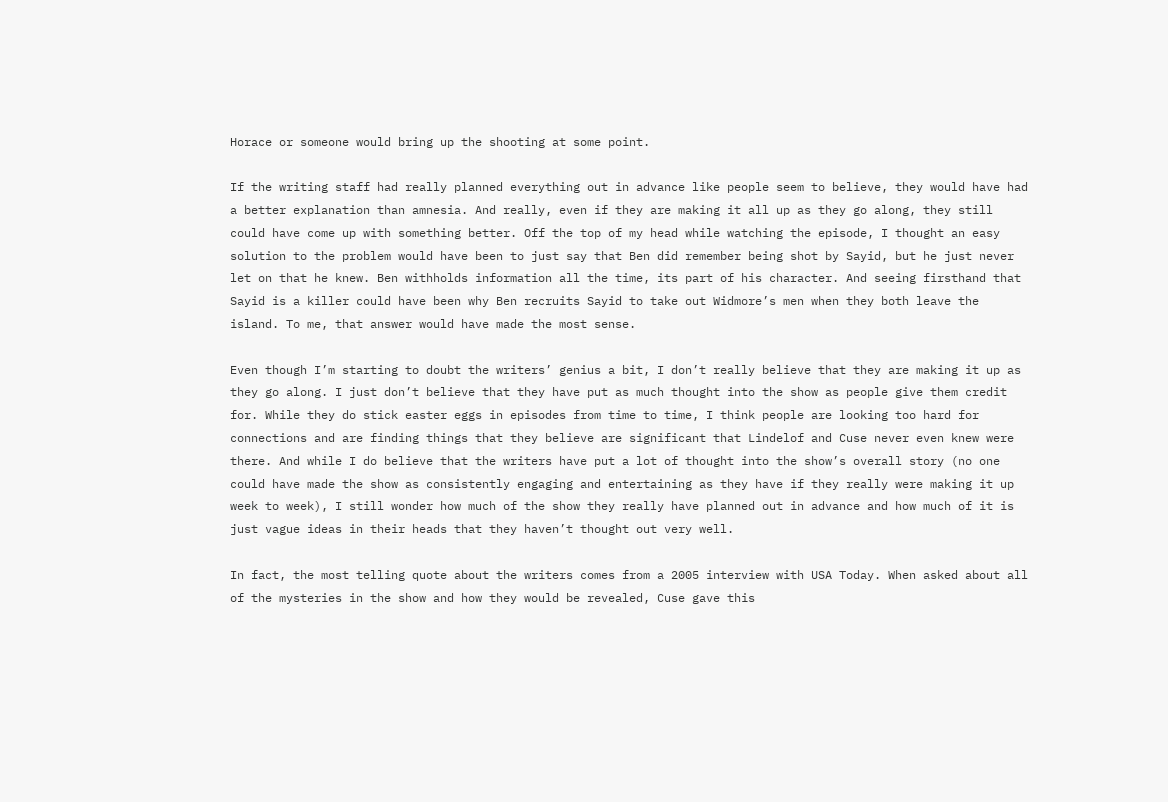Horace or someone would bring up the shooting at some point.

If the writing staff had really planned everything out in advance like people seem to believe, they would have had a better explanation than amnesia. And really, even if they are making it all up as they go along, they still could have come up with something better. Off the top of my head while watching the episode, I thought an easy solution to the problem would have been to just say that Ben did remember being shot by Sayid, but he just never let on that he knew. Ben withholds information all the time, its part of his character. And seeing firsthand that Sayid is a killer could have been why Ben recruits Sayid to take out Widmore’s men when they both leave the island. To me, that answer would have made the most sense.

Even though I’m starting to doubt the writers’ genius a bit, I don’t really believe that they are making it up as they go along. I just don’t believe that they have put as much thought into the show as people give them credit for. While they do stick easter eggs in episodes from time to time, I think people are looking too hard for connections and are finding things that they believe are significant that Lindelof and Cuse never even knew were there. And while I do believe that the writers have put a lot of thought into the show’s overall story (no one could have made the show as consistently engaging and entertaining as they have if they really were making it up week to week), I still wonder how much of the show they really have planned out in advance and how much of it is just vague ideas in their heads that they haven’t thought out very well.

In fact, the most telling quote about the writers comes from a 2005 interview with USA Today. When asked about all of the mysteries in the show and how they would be revealed, Cuse gave this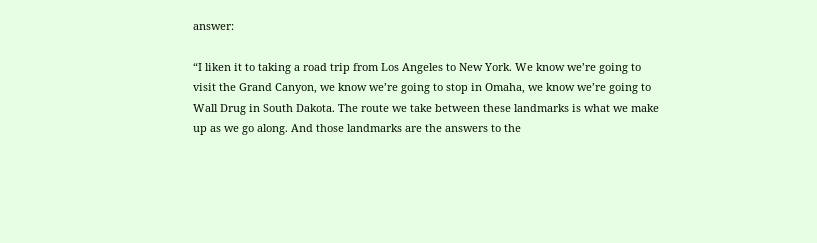answer:

“I liken it to taking a road trip from Los Angeles to New York. We know we’re going to visit the Grand Canyon, we know we’re going to stop in Omaha, we know we’re going to Wall Drug in South Dakota. The route we take between these landmarks is what we make up as we go along. And those landmarks are the answers to the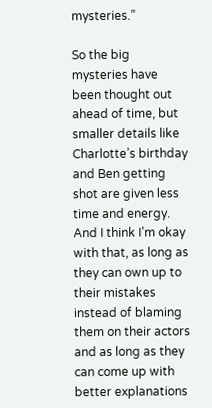mysteries.”

So the big mysteries have been thought out ahead of time, but smaller details like Charlotte’s birthday and Ben getting shot are given less time and energy. And I think I’m okay with that, as long as they can own up to their mistakes instead of blaming them on their actors and as long as they can come up with better explanations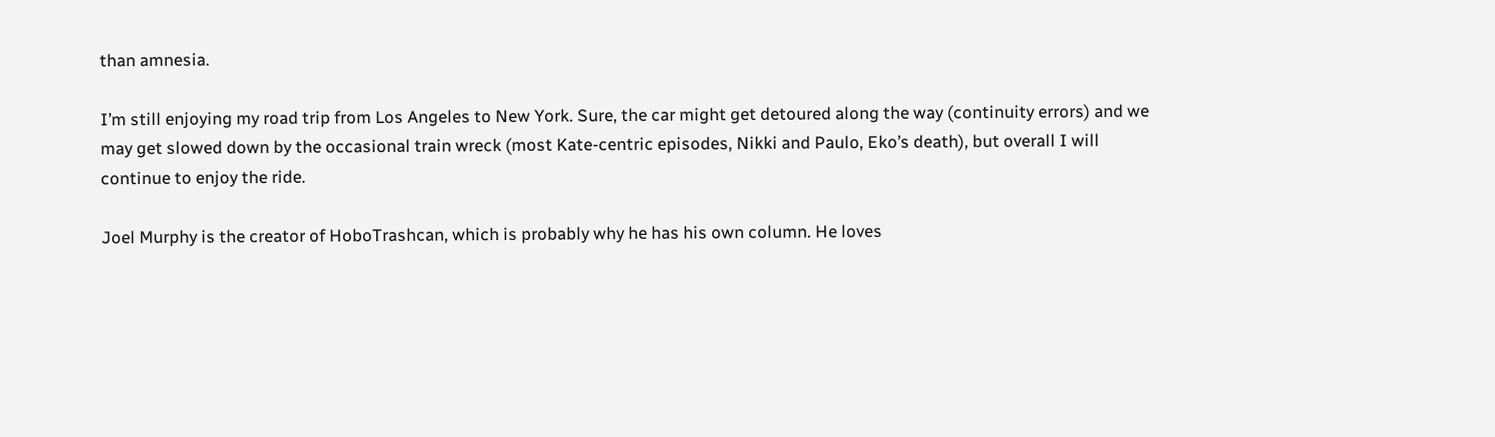than amnesia.

I’m still enjoying my road trip from Los Angeles to New York. Sure, the car might get detoured along the way (continuity errors) and we may get slowed down by the occasional train wreck (most Kate-centric episodes, Nikki and Paulo, Eko’s death), but overall I will continue to enjoy the ride.

Joel Murphy is the creator of HoboTrashcan, which is probably why he has his own column. He loves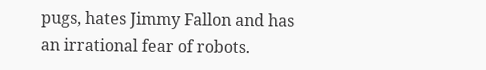pugs, hates Jimmy Fallon and has an irrational fear of robots.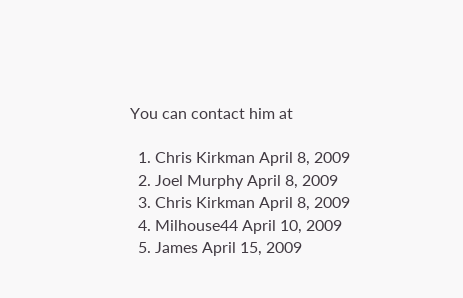You can contact him at

  1. Chris Kirkman April 8, 2009
  2. Joel Murphy April 8, 2009
  3. Chris Kirkman April 8, 2009
  4. Milhouse44 April 10, 2009
  5. James April 15, 2009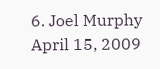6. Joel Murphy April 15, 2009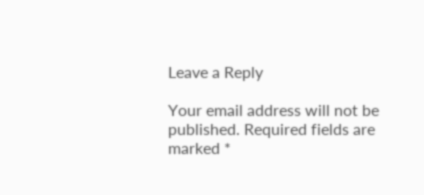Leave a Reply

Your email address will not be published. Required fields are marked *